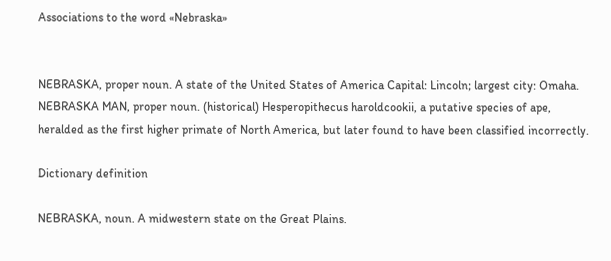Associations to the word «Nebraska»


NEBRASKA, proper noun. A state of the United States of America Capital: Lincoln; largest city: Omaha.
NEBRASKA MAN, proper noun. (historical) Hesperopithecus haroldcookii, a putative species of ape, heralded as the first higher primate of North America, but later found to have been classified incorrectly.

Dictionary definition

NEBRASKA, noun. A midwestern state on the Great Plains.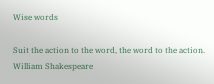Wise words

Suit the action to the word, the word to the action.
William Shakespeare